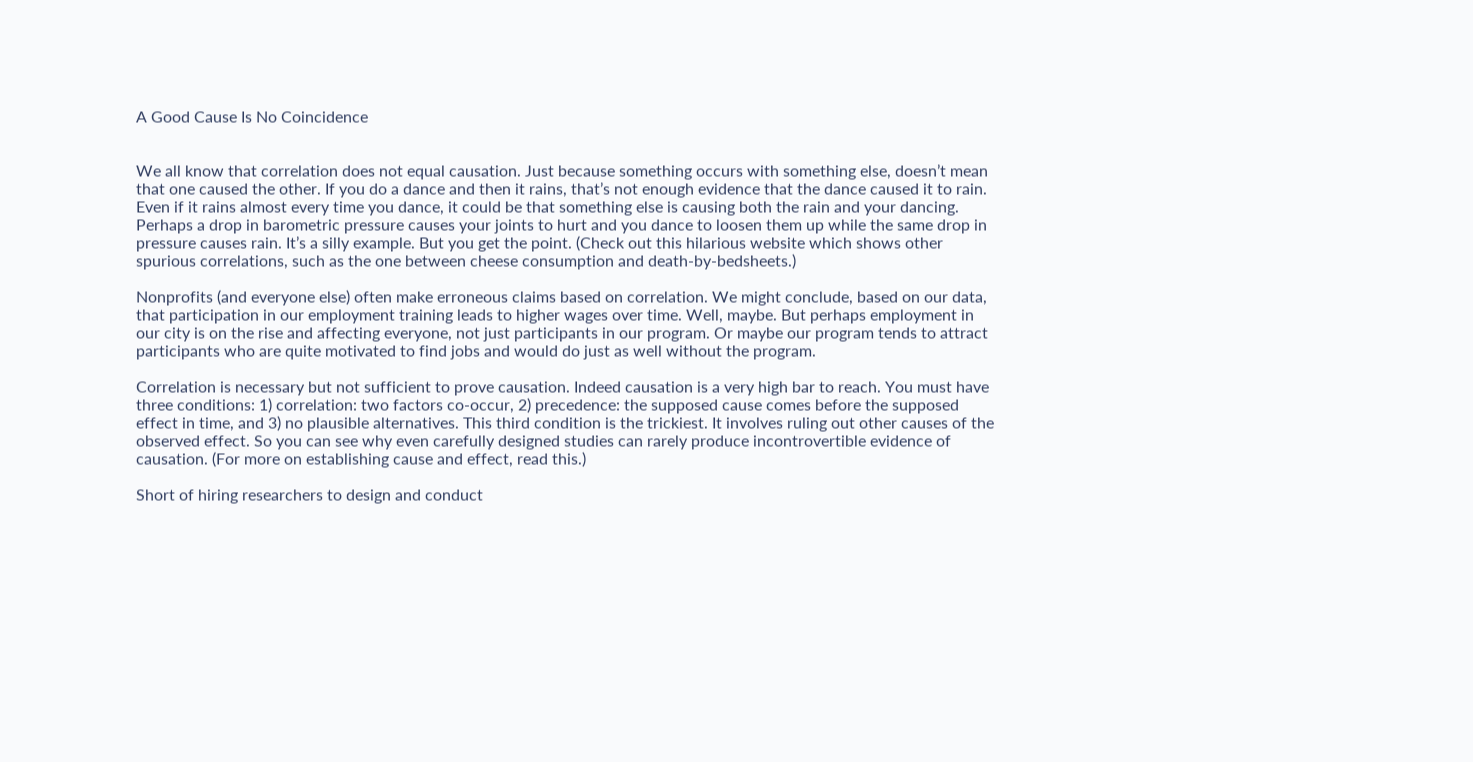A Good Cause Is No Coincidence


We all know that correlation does not equal causation. Just because something occurs with something else, doesn’t mean that one caused the other. If you do a dance and then it rains, that’s not enough evidence that the dance caused it to rain. Even if it rains almost every time you dance, it could be that something else is causing both the rain and your dancing. Perhaps a drop in barometric pressure causes your joints to hurt and you dance to loosen them up while the same drop in pressure causes rain. It’s a silly example. But you get the point. (Check out this hilarious website which shows other spurious correlations, such as the one between cheese consumption and death-by-bedsheets.)

Nonprofits (and everyone else) often make erroneous claims based on correlation. We might conclude, based on our data, that participation in our employment training leads to higher wages over time. Well, maybe. But perhaps employment in our city is on the rise and affecting everyone, not just participants in our program. Or maybe our program tends to attract participants who are quite motivated to find jobs and would do just as well without the program.

Correlation is necessary but not sufficient to prove causation. Indeed causation is a very high bar to reach. You must have three conditions: 1) correlation: two factors co-occur, 2) precedence: the supposed cause comes before the supposed effect in time, and 3) no plausible alternatives. This third condition is the trickiest. It involves ruling out other causes of the observed effect. So you can see why even carefully designed studies can rarely produce incontrovertible evidence of causation. (For more on establishing cause and effect, read this.)

Short of hiring researchers to design and conduct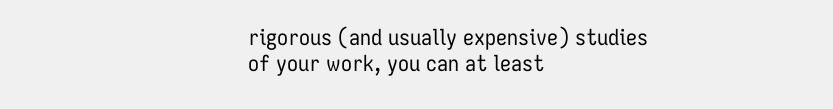rigorous (and usually expensive) studies of your work, you can at least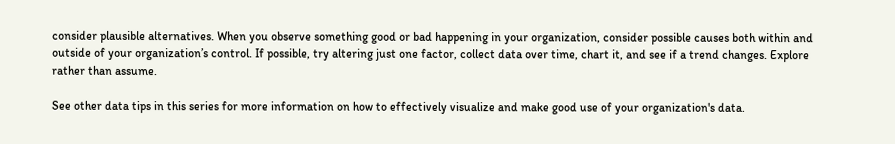consider plausible alternatives. When you observe something good or bad happening in your organization, consider possible causes both within and outside of your organization’s control. If possible, try altering just one factor, collect data over time, chart it, and see if a trend changes. Explore rather than assume.

See other data tips in this series for more information on how to effectively visualize and make good use of your organization's data.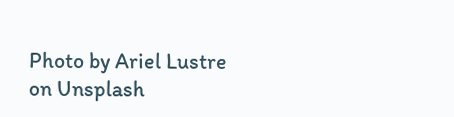Photo by Ariel Lustre on Unsplash